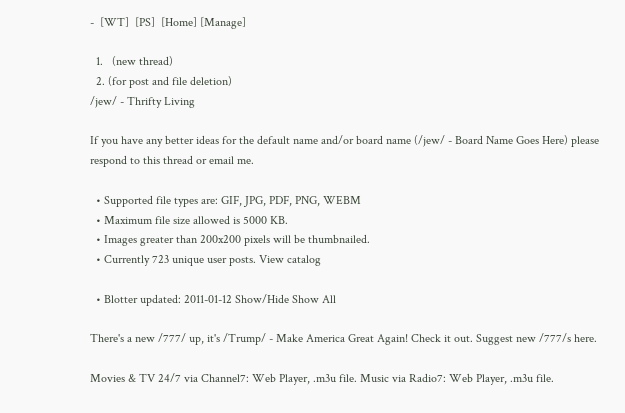-  [WT]  [PS]  [Home] [Manage]

  1.   (new thread)
  2. (for post and file deletion)
/jew/ - Thrifty Living

If you have any better ideas for the default name and/or board name (/jew/ - Board Name Goes Here) please respond to this thread or email me.

  • Supported file types are: GIF, JPG, PDF, PNG, WEBM
  • Maximum file size allowed is 5000 KB.
  • Images greater than 200x200 pixels will be thumbnailed.
  • Currently 723 unique user posts. View catalog

  • Blotter updated: 2011-01-12 Show/Hide Show All

There's a new /777/ up, it's /Trump/ - Make America Great Again! Check it out. Suggest new /777/s here.

Movies & TV 24/7 via Channel7: Web Player, .m3u file. Music via Radio7: Web Player, .m3u file.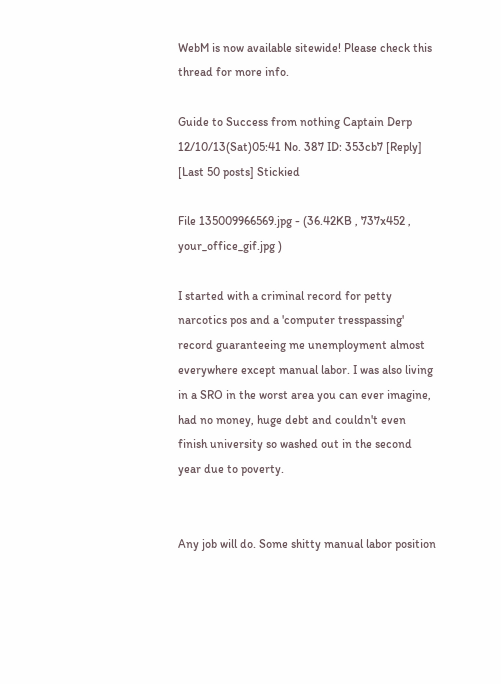WebM is now available sitewide! Please check this thread for more info.

Guide to Success from nothing Captain Derp 12/10/13(Sat)05:41 No. 387 ID: 353cb7 [Reply] [Last 50 posts] Stickied

File 135009966569.jpg - (36.42KB , 737x452 , your_office_gif.jpg )

I started with a criminal record for petty narcotics pos and a 'computer tresspassing' record guaranteeing me unemployment almost everywhere except manual labor. I was also living in a SRO in the worst area you can ever imagine, had no money, huge debt and couldn't even finish university so washed out in the second year due to poverty.


Any job will do. Some shitty manual labor position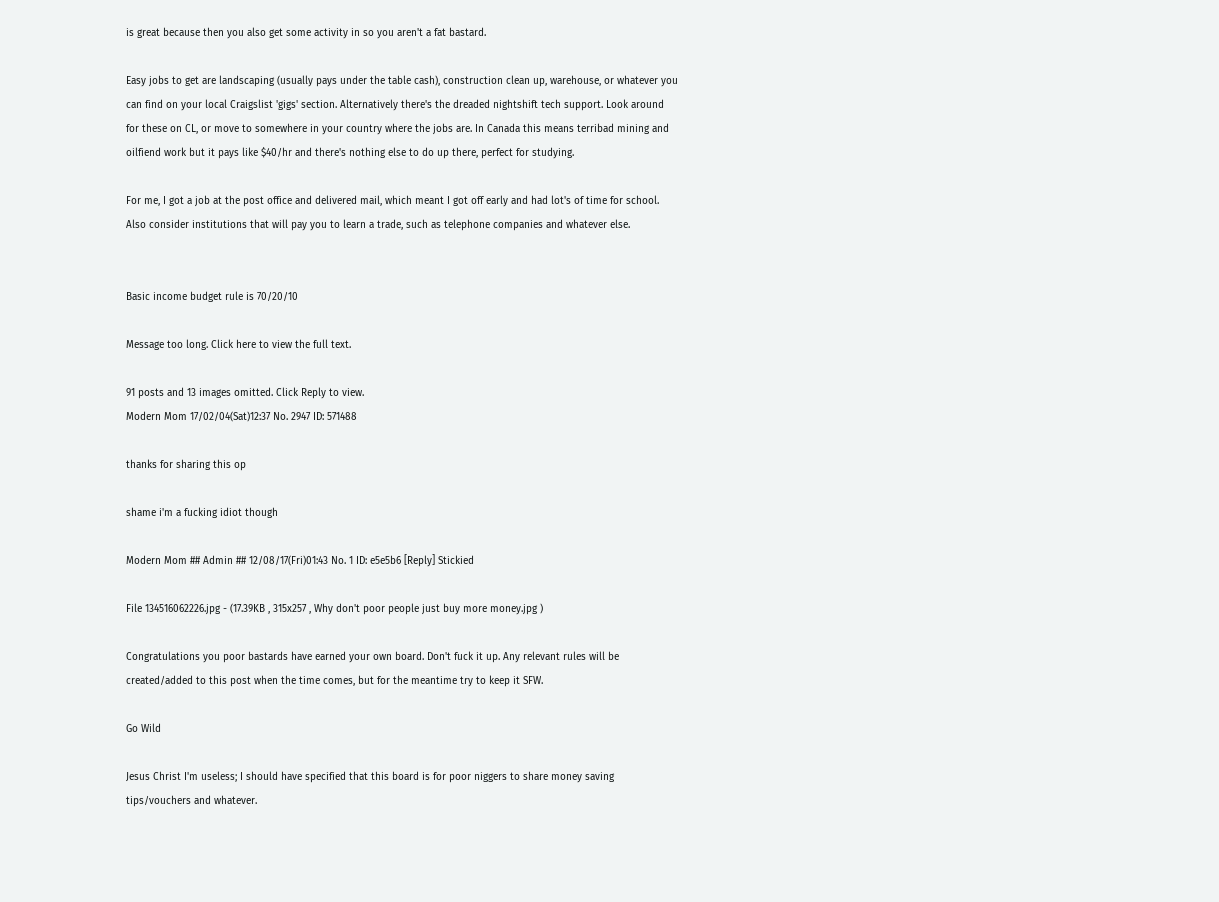is great because then you also get some activity in so you aren't a fat bastard.

Easy jobs to get are landscaping (usually pays under the table cash), construction clean up, warehouse, or whatever you can find on your local Craigslist 'gigs' section. Alternatively there's the dreaded nightshift tech support. Look around for these on CL, or move to somewhere in your country where the jobs are. In Canada this means terribad mining and oilfiend work but it pays like $40/hr and there's nothing else to do up there, perfect for studying.

For me, I got a job at the post office and delivered mail, which meant I got off early and had lot's of time for school. Also consider institutions that will pay you to learn a trade, such as telephone companies and whatever else.


Basic income budget rule is 70/20/10

Message too long. Click here to view the full text.

91 posts and 13 images omitted. Click Reply to view.
Modern Mom 17/02/04(Sat)12:37 No. 2947 ID: 571488

thanks for sharing this op

shame i'm a fucking idiot though

Modern Mom ## Admin ## 12/08/17(Fri)01:43 No. 1 ID: e5e5b6 [Reply] Stickied

File 134516062226.jpg - (17.39KB , 315x257 , Why don't poor people just buy more money.jpg )

Congratulations you poor bastards have earned your own board. Don't fuck it up. Any relevant rules will be created/added to this post when the time comes, but for the meantime try to keep it SFW.

Go Wild

Jesus Christ I'm useless; I should have specified that this board is for poor niggers to share money saving tips/vouchers and whatever.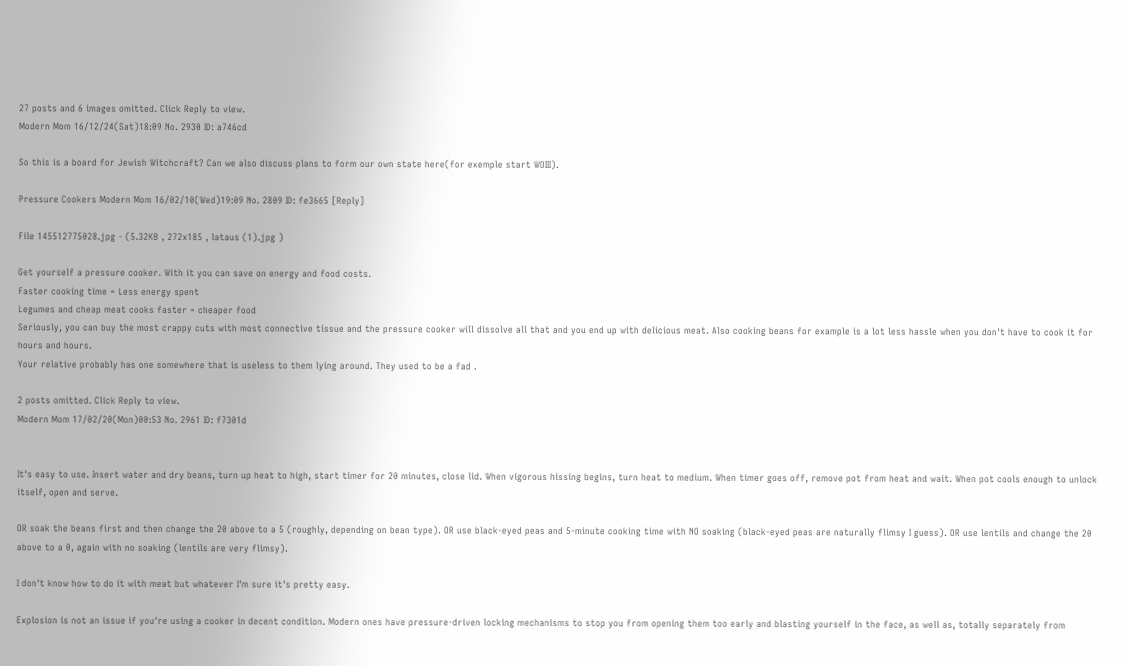27 posts and 6 images omitted. Click Reply to view.
Modern Mom 16/12/24(Sat)18:09 No. 2930 ID: a746cd

So this is a board for Jewish Witchcraft? Can we also discuss plans to form our own state here(for exemple start WOIII).

Pressure Cookers Modern Mom 16/02/10(Wed)19:09 No. 2809 ID: fe3665 [Reply]

File 145512775028.jpg - (5.32KB , 272x185 , lataus (1).jpg )

Get yourself a pressure cooker. With it you can save on energy and food costs.
Faster cooking time = Less energy spent
Legumes and cheap meat cooks faster = cheaper food
Seriously, you can buy the most crappy cuts with most connective tissue and the pressure cooker will dissolve all that and you end up with delicious meat. Also cooking beans for example is a lot less hassle when you don't have to cook it for hours and hours.
Your relative probably has one somewhere that is useless to them lying around. They used to be a fad .

2 posts omitted. Click Reply to view.
Modern Mom 17/02/20(Mon)00:53 No. 2961 ID: f7301d


It's easy to use. Insert water and dry beans, turn up heat to high, start timer for 20 minutes, close lid. When vigorous hissing begins, turn heat to medium. When timer goes off, remove pot from heat and wait. When pot cools enough to unlock itself, open and serve.

OR soak the beans first and then change the 20 above to a 5 (roughly, depending on bean type). OR use black-eyed peas and 5-minute cooking time with NO soaking (black-eyed peas are naturally flimsy I guess). OR use lentils and change the 20 above to a 0, again with no soaking (lentils are very flimsy).

I don't know how to do it with meat but whatever I'm sure it's pretty easy.

Explosion is not an issue if you're using a cooker in decent condition. Modern ones have pressure-driven locking mechanisms to stop you from opening them too early and blasting yourself in the face, as well as, totally separately from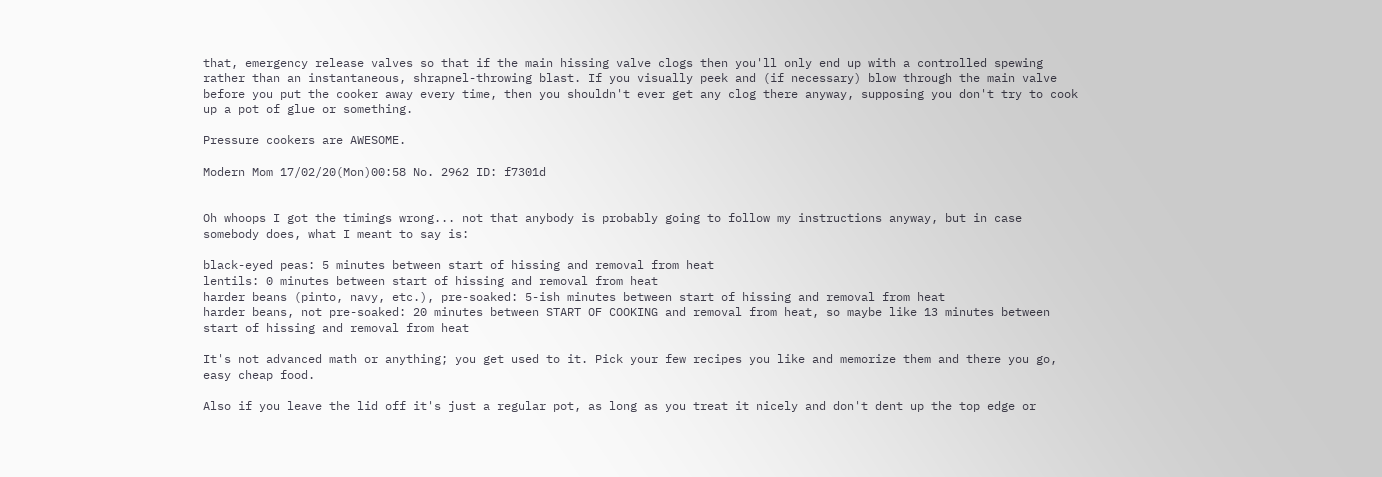that, emergency release valves so that if the main hissing valve clogs then you'll only end up with a controlled spewing rather than an instantaneous, shrapnel-throwing blast. If you visually peek and (if necessary) blow through the main valve before you put the cooker away every time, then you shouldn't ever get any clog there anyway, supposing you don't try to cook up a pot of glue or something.

Pressure cookers are AWESOME.

Modern Mom 17/02/20(Mon)00:58 No. 2962 ID: f7301d


Oh whoops I got the timings wrong... not that anybody is probably going to follow my instructions anyway, but in case somebody does, what I meant to say is:

black-eyed peas: 5 minutes between start of hissing and removal from heat
lentils: 0 minutes between start of hissing and removal from heat
harder beans (pinto, navy, etc.), pre-soaked: 5-ish minutes between start of hissing and removal from heat
harder beans, not pre-soaked: 20 minutes between START OF COOKING and removal from heat, so maybe like 13 minutes between start of hissing and removal from heat

It's not advanced math or anything; you get used to it. Pick your few recipes you like and memorize them and there you go, easy cheap food.

Also if you leave the lid off it's just a regular pot, as long as you treat it nicely and don't dent up the top edge or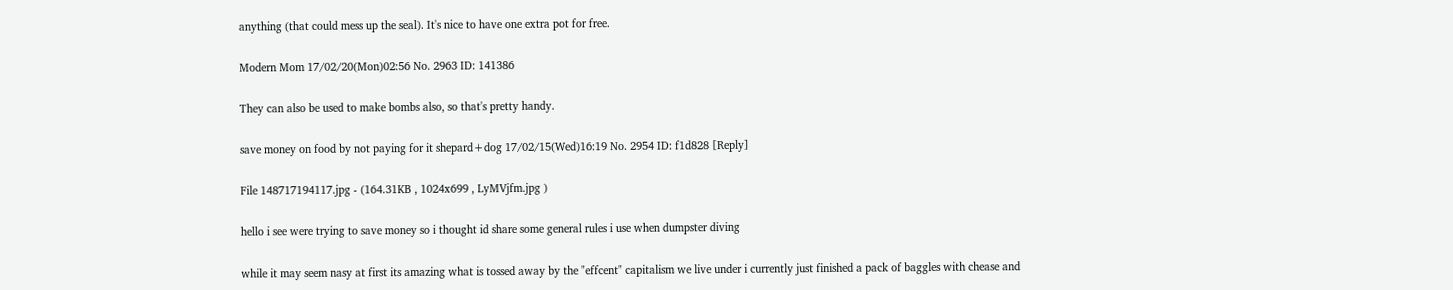anything (that could mess up the seal). It's nice to have one extra pot for free.

Modern Mom 17/02/20(Mon)02:56 No. 2963 ID: 141386

They can also be used to make bombs also, so that's pretty handy.

save money on food by not paying for it shepard+dog 17/02/15(Wed)16:19 No. 2954 ID: f1d828 [Reply]

File 148717194117.jpg - (164.31KB , 1024x699 , LyMVjfm.jpg )

hello i see were trying to save money so i thought id share some general rules i use when dumpster diving

while it may seem nasy at first its amazing what is tossed away by the "effcent" capitalism we live under i currently just finished a pack of baggles with chease and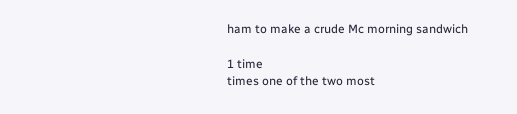ham to make a crude Mc morning sandwich

1 time
times one of the two most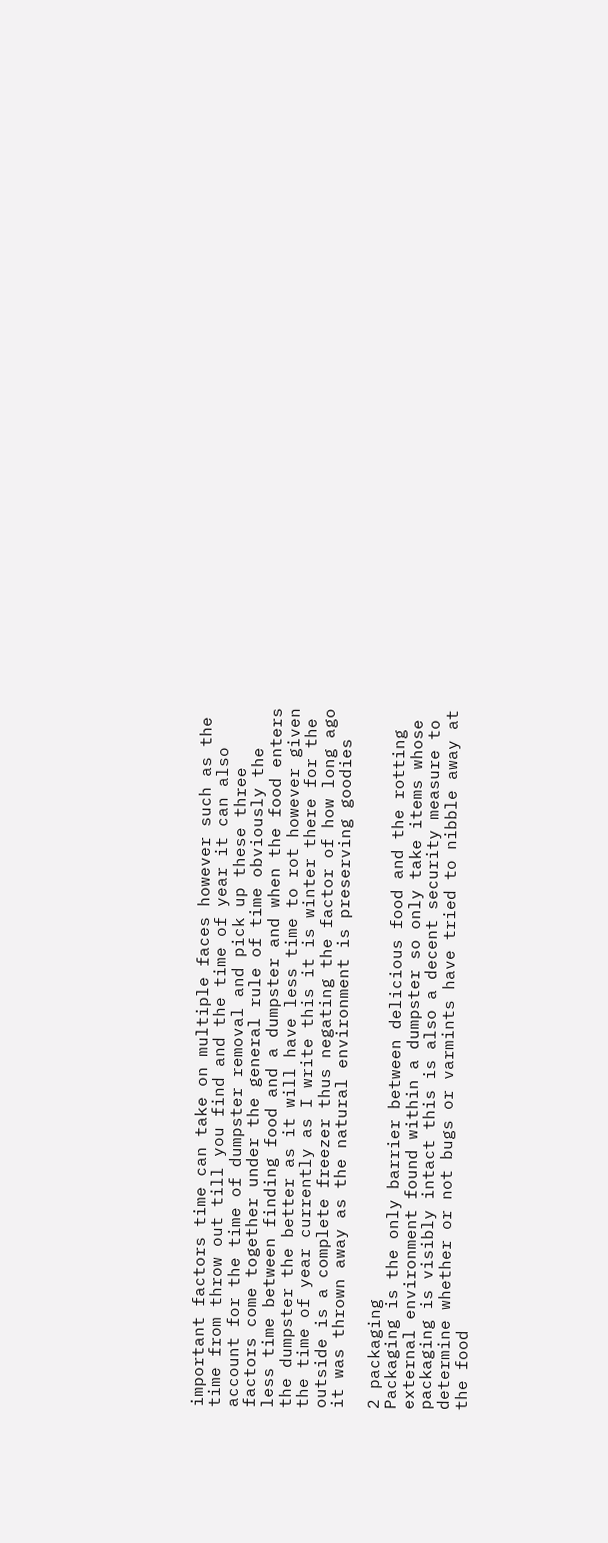important factors time can take on multiple faces however such as the time from throw out till you find and the time of year it can also account for the time of dumpster removal and pick up these three factors come together under the general rule of time obviously the less time between finding food and a dumpster and when the food enters the dumpster the better as it will have less time to rot however given the time of year currently as I write this it is winter there for the outside is a complete freezer thus negating the factor of how long ago it was thrown away as the natural environment is preserving goodies

2 packaging
Packaging is the only barrier between delicious food and the rotting external environment found within a dumpster so only take items whose packaging is visibly intact this is also a decent security measure to determine whether or not bugs or varmints have tried to nibble away at the food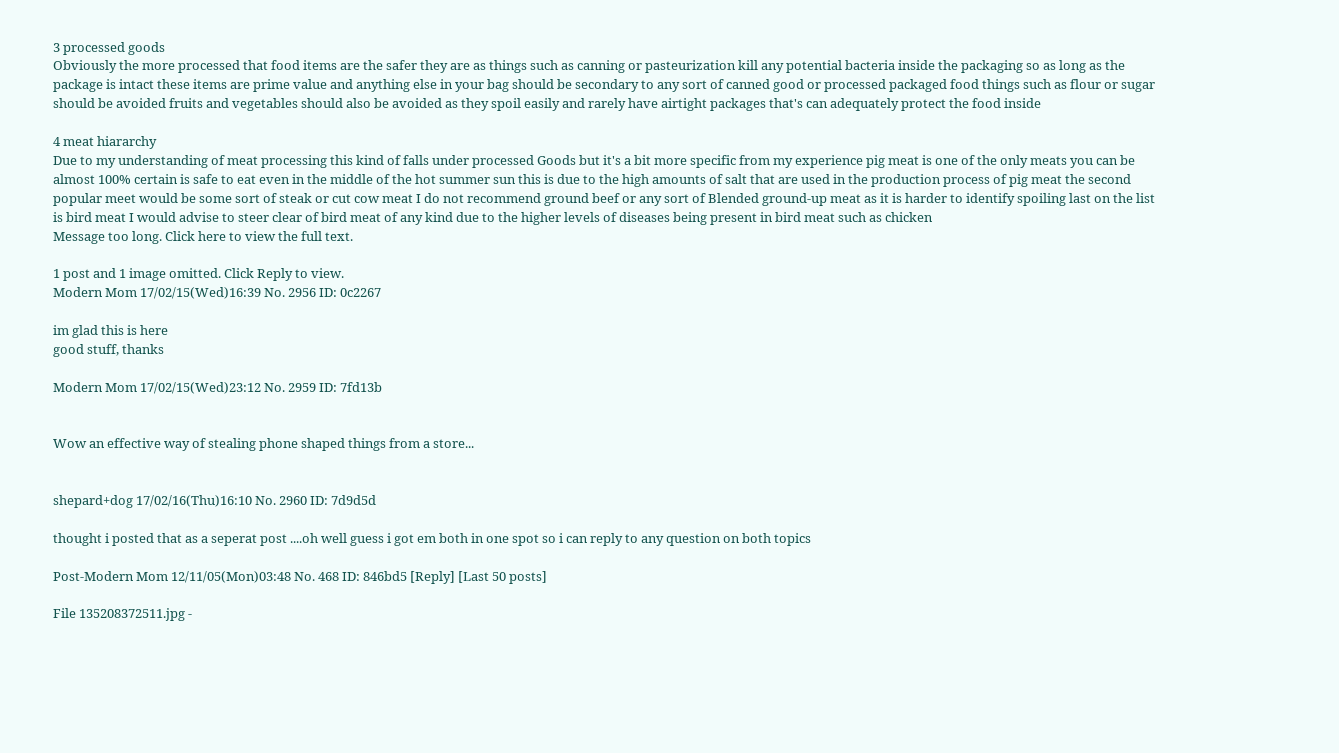3 processed goods
Obviously the more processed that food items are the safer they are as things such as canning or pasteurization kill any potential bacteria inside the packaging so as long as the package is intact these items are prime value and anything else in your bag should be secondary to any sort of canned good or processed packaged food things such as flour or sugar should be avoided fruits and vegetables should also be avoided as they spoil easily and rarely have airtight packages that's can adequately protect the food inside

4 meat hiararchy
Due to my understanding of meat processing this kind of falls under processed Goods but it's a bit more specific from my experience pig meat is one of the only meats you can be almost 100% certain is safe to eat even in the middle of the hot summer sun this is due to the high amounts of salt that are used in the production process of pig meat the second popular meet would be some sort of steak or cut cow meat I do not recommend ground beef or any sort of Blended ground-up meat as it is harder to identify spoiling last on the list is bird meat I would advise to steer clear of bird meat of any kind due to the higher levels of diseases being present in bird meat such as chicken
Message too long. Click here to view the full text.

1 post and 1 image omitted. Click Reply to view.
Modern Mom 17/02/15(Wed)16:39 No. 2956 ID: 0c2267

im glad this is here
good stuff, thanks

Modern Mom 17/02/15(Wed)23:12 No. 2959 ID: 7fd13b


Wow an effective way of stealing phone shaped things from a store...


shepard+dog 17/02/16(Thu)16:10 No. 2960 ID: 7d9d5d

thought i posted that as a seperat post ....oh well guess i got em both in one spot so i can reply to any question on both topics

Post-Modern Mom 12/11/05(Mon)03:48 No. 468 ID: 846bd5 [Reply] [Last 50 posts]

File 135208372511.jpg -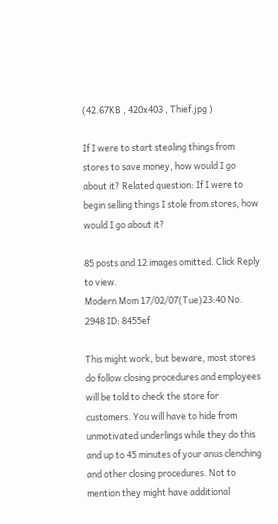(42.67KB , 420x403 , Thief.jpg )

If I were to start stealing things from stores to save money, how would I go about it? Related question: If I were to begin selling things I stole from stores, how would I go about it?

85 posts and 12 images omitted. Click Reply to view.
Modern Mom 17/02/07(Tue)23:40 No. 2948 ID: 8455ef

This might work, but beware, most stores do follow closing procedures and employees will be told to check the store for customers. You will have to hide from unmotivated underlings while they do this and up to 45 minutes of your anus clenching and other closing procedures. Not to mention they might have additional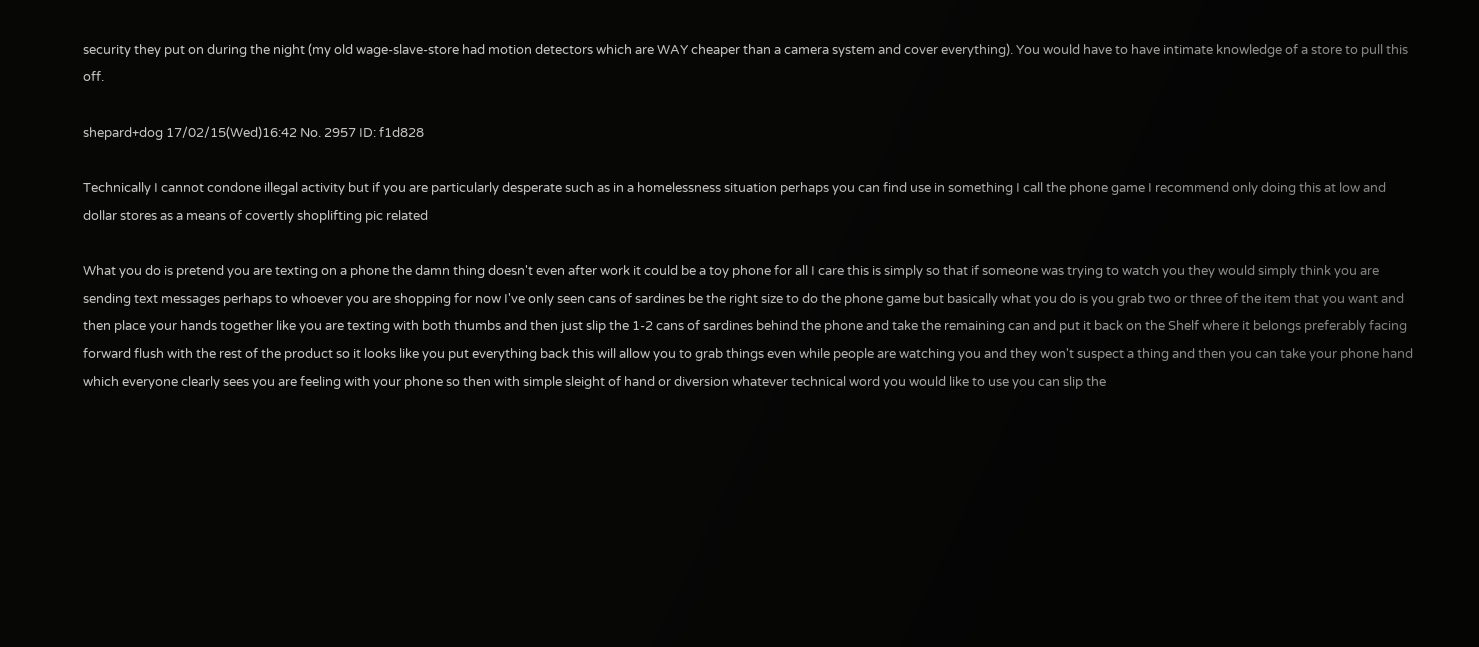security they put on during the night (my old wage-slave-store had motion detectors which are WAY cheaper than a camera system and cover everything). You would have to have intimate knowledge of a store to pull this off.

shepard+dog 17/02/15(Wed)16:42 No. 2957 ID: f1d828

Technically I cannot condone illegal activity but if you are particularly desperate such as in a homelessness situation perhaps you can find use in something I call the phone game I recommend only doing this at low and dollar stores as a means of covertly shoplifting pic related

What you do is pretend you are texting on a phone the damn thing doesn't even after work it could be a toy phone for all I care this is simply so that if someone was trying to watch you they would simply think you are sending text messages perhaps to whoever you are shopping for now I've only seen cans of sardines be the right size to do the phone game but basically what you do is you grab two or three of the item that you want and then place your hands together like you are texting with both thumbs and then just slip the 1-2 cans of sardines behind the phone and take the remaining can and put it back on the Shelf where it belongs preferably facing forward flush with the rest of the product so it looks like you put everything back this will allow you to grab things even while people are watching you and they won't suspect a thing and then you can take your phone hand which everyone clearly sees you are feeling with your phone so then with simple sleight of hand or diversion whatever technical word you would like to use you can slip the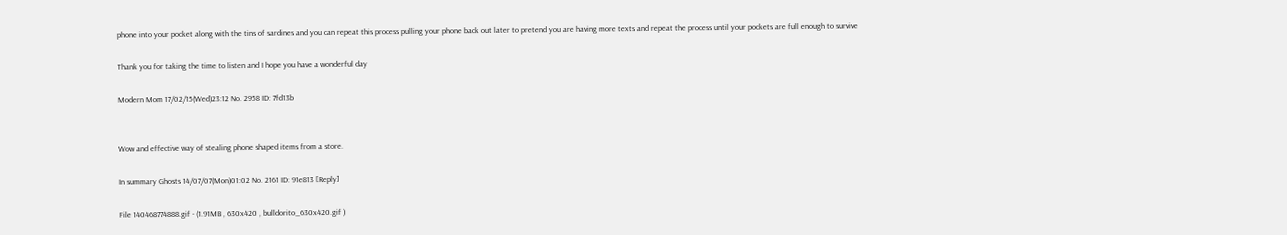phone into your pocket along with the tins of sardines and you can repeat this process pulling your phone back out later to pretend you are having more texts and repeat the process until your pockets are full enough to survive

Thank you for taking the time to listen and I hope you have a wonderful day

Modern Mom 17/02/15(Wed)23:12 No. 2958 ID: 7fd13b


Wow and effective way of stealing phone shaped items from a store.

In summary Ghosts 14/07/07(Mon)01:02 No. 2161 ID: 91e813 [Reply]

File 140468774888.gif - (1.91MB , 630x420 , bulldorito_630x420.gif )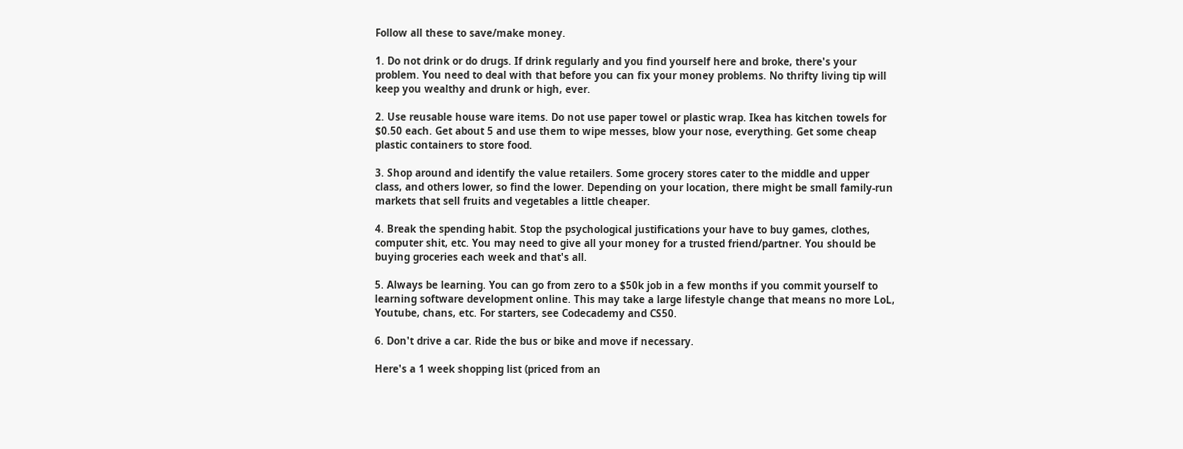Follow all these to save/make money.

1. Do not drink or do drugs. If drink regularly and you find yourself here and broke, there's your problem. You need to deal with that before you can fix your money problems. No thrifty living tip will keep you wealthy and drunk or high, ever.

2. Use reusable house ware items. Do not use paper towel or plastic wrap. Ikea has kitchen towels for $0.50 each. Get about 5 and use them to wipe messes, blow your nose, everything. Get some cheap plastic containers to store food.

3. Shop around and identify the value retailers. Some grocery stores cater to the middle and upper class, and others lower, so find the lower. Depending on your location, there might be small family-run markets that sell fruits and vegetables a little cheaper.

4. Break the spending habit. Stop the psychological justifications your have to buy games, clothes, computer shit, etc. You may need to give all your money for a trusted friend/partner. You should be buying groceries each week and that's all.

5. Always be learning. You can go from zero to a $50k job in a few months if you commit yourself to learning software development online. This may take a large lifestyle change that means no more LoL, Youtube, chans, etc. For starters, see Codecademy and CS50.

6. Don't drive a car. Ride the bus or bike and move if necessary.

Here's a 1 week shopping list (priced from an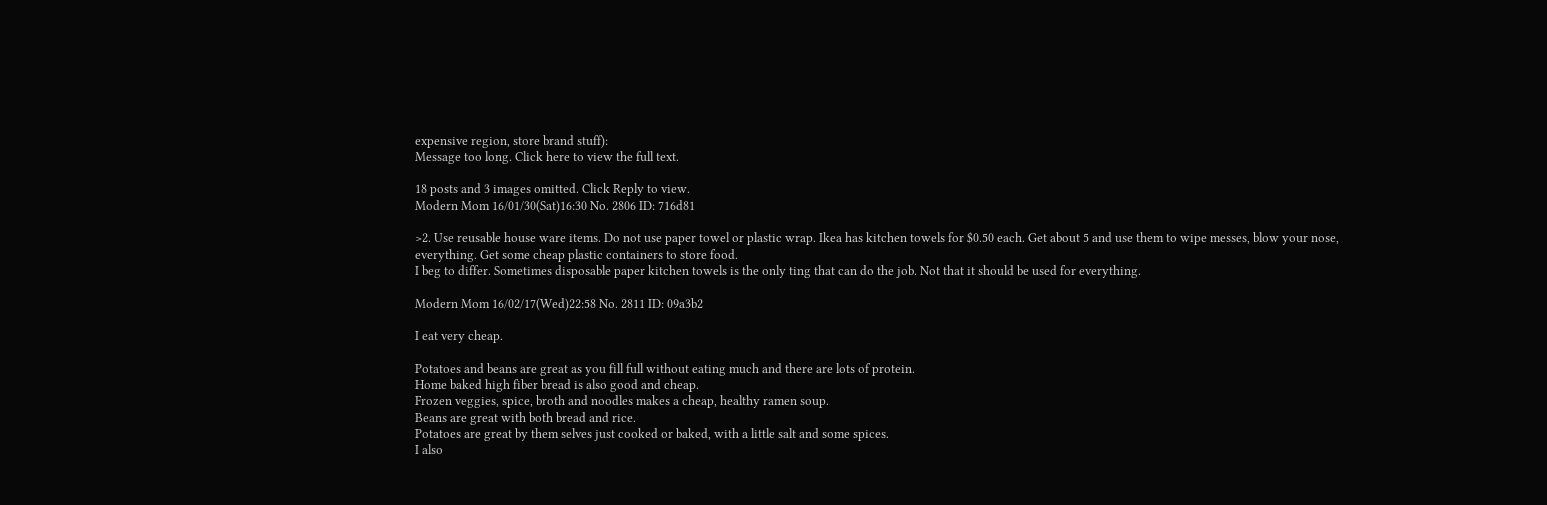expensive region, store brand stuff):
Message too long. Click here to view the full text.

18 posts and 3 images omitted. Click Reply to view.
Modern Mom 16/01/30(Sat)16:30 No. 2806 ID: 716d81

>2. Use reusable house ware items. Do not use paper towel or plastic wrap. Ikea has kitchen towels for $0.50 each. Get about 5 and use them to wipe messes, blow your nose, everything. Get some cheap plastic containers to store food.
I beg to differ. Sometimes disposable paper kitchen towels is the only ting that can do the job. Not that it should be used for everything.

Modern Mom 16/02/17(Wed)22:58 No. 2811 ID: 09a3b2

I eat very cheap.

Potatoes and beans are great as you fill full without eating much and there are lots of protein.
Home baked high fiber bread is also good and cheap.
Frozen veggies, spice, broth and noodles makes a cheap, healthy ramen soup.
Beans are great with both bread and rice.
Potatoes are great by them selves just cooked or baked, with a little salt and some spices.
I also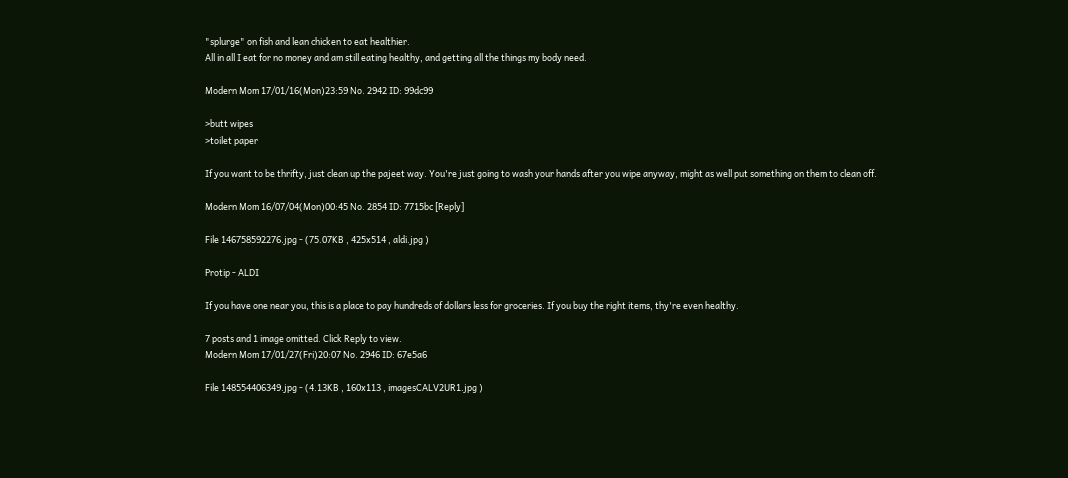"splurge" on fish and lean chicken to eat healthier.
All in all I eat for no money and am still eating healthy, and getting all the things my body need.

Modern Mom 17/01/16(Mon)23:59 No. 2942 ID: 99dc99

>butt wipes
>toilet paper

If you want to be thrifty, just clean up the pajeet way. You're just going to wash your hands after you wipe anyway, might as well put something on them to clean off.

Modern Mom 16/07/04(Mon)00:45 No. 2854 ID: 7715bc [Reply]

File 146758592276.jpg - (75.07KB , 425x514 , aldi.jpg )

Protip - ALDI

If you have one near you, this is a place to pay hundreds of dollars less for groceries. If you buy the right items, thy're even healthy.

7 posts and 1 image omitted. Click Reply to view.
Modern Mom 17/01/27(Fri)20:07 No. 2946 ID: 67e5a6

File 148554406349.jpg - (4.13KB , 160x113 , imagesCALV2UR1.jpg )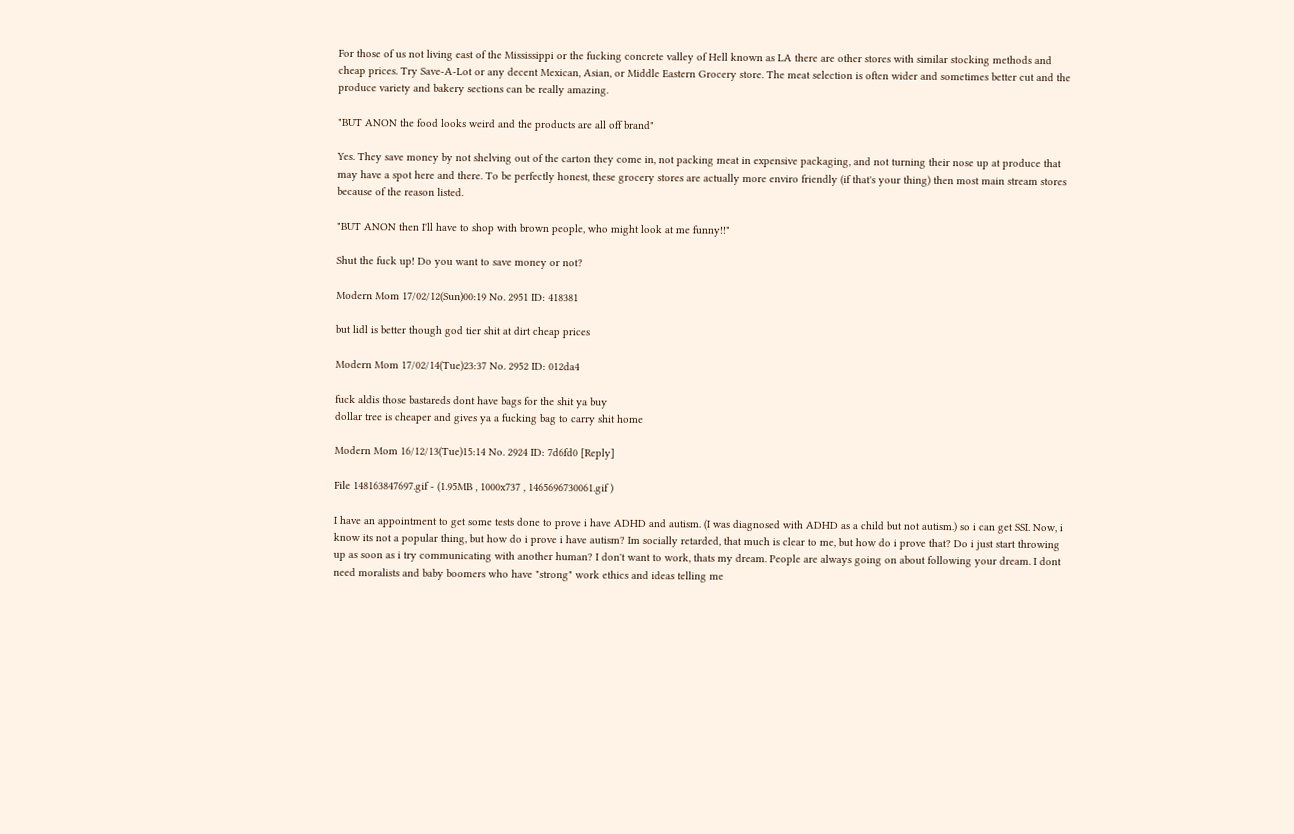For those of us not living east of the Mississippi or the fucking concrete valley of Hell known as LA there are other stores with similar stocking methods and cheap prices. Try Save-A-Lot or any decent Mexican, Asian, or Middle Eastern Grocery store. The meat selection is often wider and sometimes better cut and the produce variety and bakery sections can be really amazing.

"BUT ANON the food looks weird and the products are all off brand"

Yes. They save money by not shelving out of the carton they come in, not packing meat in expensive packaging, and not turning their nose up at produce that may have a spot here and there. To be perfectly honest, these grocery stores are actually more enviro friendly (if that's your thing) then most main stream stores because of the reason listed.

"BUT ANON then I'll have to shop with brown people, who might look at me funny!!"

Shut the fuck up! Do you want to save money or not?

Modern Mom 17/02/12(Sun)00:19 No. 2951 ID: 418381

but lidl is better though god tier shit at dirt cheap prices

Modern Mom 17/02/14(Tue)23:37 No. 2952 ID: 012da4

fuck aldis those bastareds dont have bags for the shit ya buy
dollar tree is cheaper and gives ya a fucking bag to carry shit home

Modern Mom 16/12/13(Tue)15:14 No. 2924 ID: 7d6fd0 [Reply]

File 148163847697.gif - (1.95MB , 1000x737 , 1465696730061.gif )

I have an appointment to get some tests done to prove i have ADHD and autism. (I was diagnosed with ADHD as a child but not autism.) so i can get SSI. Now, i know its not a popular thing, but how do i prove i have autism? Im socially retarded, that much is clear to me, but how do i prove that? Do i just start throwing up as soon as i try communicating with another human? I don't want to work, thats my dream. People are always going on about following your dream. I dont need moralists and baby boomers who have "strong" work ethics and ideas telling me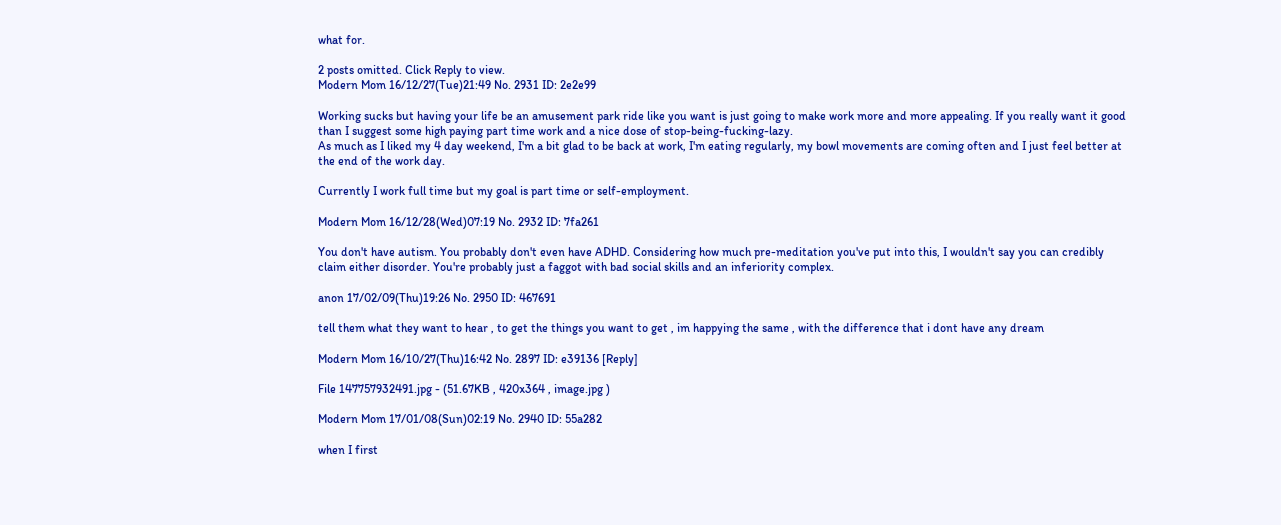what for.

2 posts omitted. Click Reply to view.
Modern Mom 16/12/27(Tue)21:49 No. 2931 ID: 2e2e99

Working sucks but having your life be an amusement park ride like you want is just going to make work more and more appealing. If you really want it good than I suggest some high paying part time work and a nice dose of stop-being-fucking-lazy.
As much as I liked my 4 day weekend, I'm a bit glad to be back at work, I'm eating regularly, my bowl movements are coming often and I just feel better at the end of the work day.

Currently I work full time but my goal is part time or self-employment.

Modern Mom 16/12/28(Wed)07:19 No. 2932 ID: 7fa261

You don't have autism. You probably don't even have ADHD. Considering how much pre-meditation you've put into this, I wouldn't say you can credibly claim either disorder. You're probably just a faggot with bad social skills and an inferiority complex.

anon 17/02/09(Thu)19:26 No. 2950 ID: 467691

tell them what they want to hear , to get the things you want to get , im happying the same , with the difference that i dont have any dream

Modern Mom 16/10/27(Thu)16:42 No. 2897 ID: e39136 [Reply]

File 147757932491.jpg - (51.67KB , 420x364 , image.jpg )

Modern Mom 17/01/08(Sun)02:19 No. 2940 ID: 55a282

when I first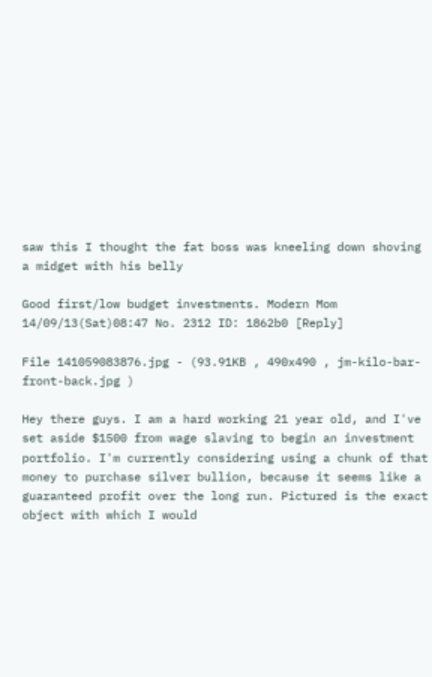saw this I thought the fat boss was kneeling down shoving a midget with his belly

Good first/low budget investments. Modern Mom 14/09/13(Sat)08:47 No. 2312 ID: 1862b0 [Reply]

File 141059083876.jpg - (93.91KB , 490x490 , jm-kilo-bar-front-back.jpg )

Hey there guys. I am a hard working 21 year old, and I've set aside $1500 from wage slaving to begin an investment portfolio. I'm currently considering using a chunk of that money to purchase silver bullion, because it seems like a guaranteed profit over the long run. Pictured is the exact object with which I would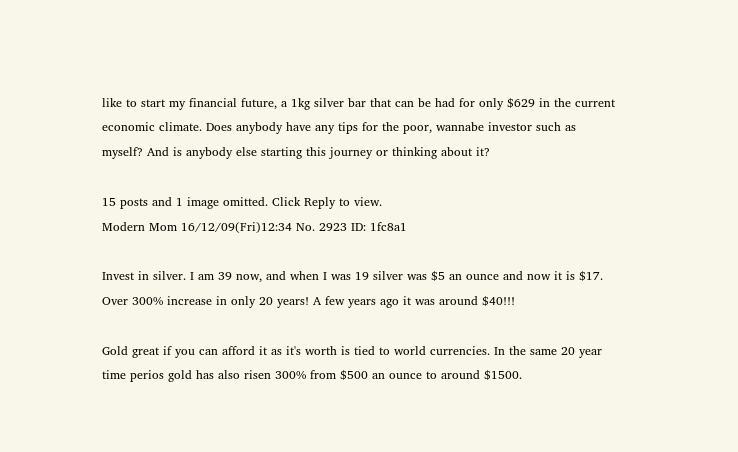like to start my financial future, a 1kg silver bar that can be had for only $629 in the current economic climate. Does anybody have any tips for the poor, wannabe investor such as myself? And is anybody else starting this journey or thinking about it?

15 posts and 1 image omitted. Click Reply to view.
Modern Mom 16/12/09(Fri)12:34 No. 2923 ID: 1fc8a1

Invest in silver. I am 39 now, and when I was 19 silver was $5 an ounce and now it is $17. Over 300% increase in only 20 years! A few years ago it was around $40!!!

Gold great if you can afford it as it's worth is tied to world currencies. In the same 20 year time perios gold has also risen 300% from $500 an ounce to around $1500.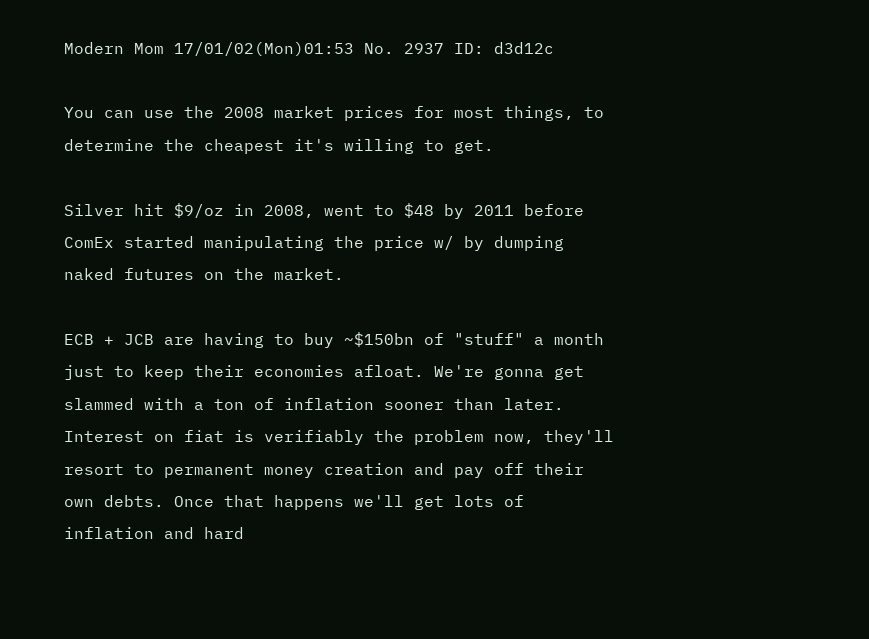Modern Mom 17/01/02(Mon)01:53 No. 2937 ID: d3d12c

You can use the 2008 market prices for most things, to determine the cheapest it's willing to get.

Silver hit $9/oz in 2008, went to $48 by 2011 before ComEx started manipulating the price w/ by dumping naked futures on the market.

ECB + JCB are having to buy ~$150bn of "stuff" a month just to keep their economies afloat. We're gonna get slammed with a ton of inflation sooner than later. Interest on fiat is verifiably the problem now, they'll resort to permanent money creation and pay off their own debts. Once that happens we'll get lots of inflation and hard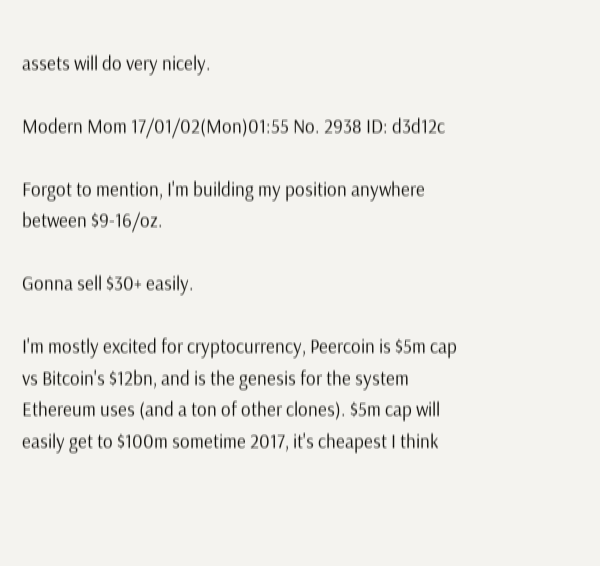assets will do very nicely.

Modern Mom 17/01/02(Mon)01:55 No. 2938 ID: d3d12c

Forgot to mention, I'm building my position anywhere between $9-16/oz.

Gonna sell $30+ easily.

I'm mostly excited for cryptocurrency, Peercoin is $5m cap vs Bitcoin's $12bn, and is the genesis for the system Ethereum uses (and a ton of other clones). $5m cap will easily get to $100m sometime 2017, it's cheapest I think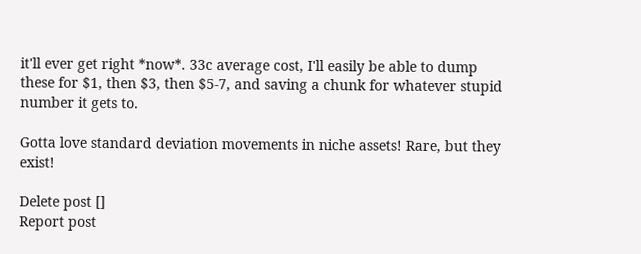it'll ever get right *now*. 33c average cost, I'll easily be able to dump these for $1, then $3, then $5-7, and saving a chunk for whatever stupid number it gets to.

Gotta love standard deviation movements in niche assets! Rare, but they exist!

Delete post []
Report post